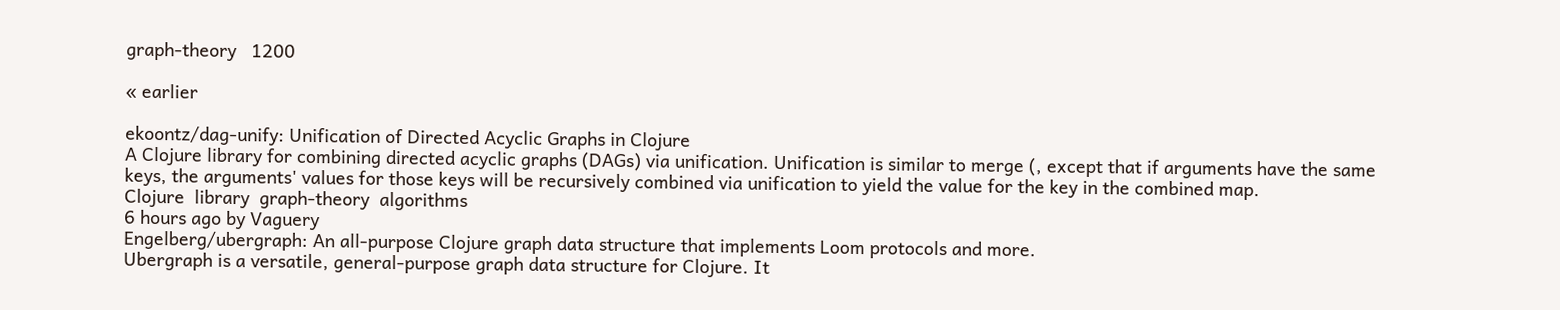graph-theory   1200

« earlier

ekoontz/dag-unify: Unification of Directed Acyclic Graphs in Clojure
A Clojure library for combining directed acyclic graphs (DAGs) via unification. Unification is similar to merge (, except that if arguments have the same keys, the arguments' values for those keys will be recursively combined via unification to yield the value for the key in the combined map.
Clojure  library  graph-theory  algorithms
6 hours ago by Vaguery
Engelberg/ubergraph: An all-purpose Clojure graph data structure that implements Loom protocols and more.
Ubergraph is a versatile, general-purpose graph data structure for Clojure. It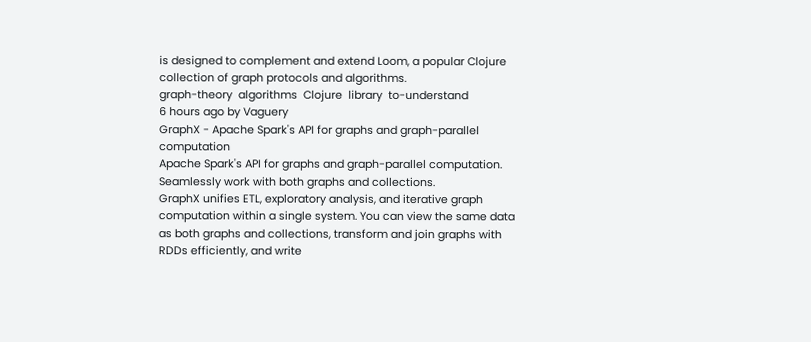is designed to complement and extend Loom, a popular Clojure collection of graph protocols and algorithms.
graph-theory  algorithms  Clojure  library  to-understand
6 hours ago by Vaguery
GraphX - Apache Spark's API for graphs and graph-parallel computation
Apache Spark's API for graphs and graph-parallel computation.
Seamlessly work with both graphs and collections.
GraphX unifies ETL, exploratory analysis, and iterative graph computation within a single system. You can view the same data as both graphs and collections, transform and join graphs with RDDs efficiently, and write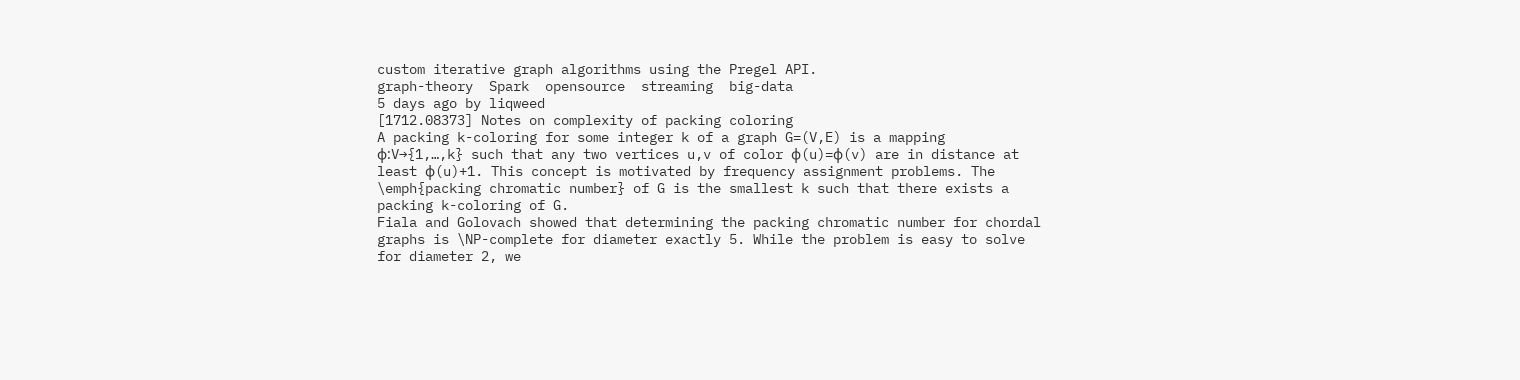custom iterative graph algorithms using the Pregel API.
graph-theory  Spark  opensource  streaming  big-data
5 days ago by liqweed
[1712.08373] Notes on complexity of packing coloring
A packing k-coloring for some integer k of a graph G=(V,E) is a mapping
φ:V→{1,…,k} such that any two vertices u,v of color φ(u)=φ(v) are in distance at least φ(u)+1. This concept is motivated by frequency assignment problems. The \emph{packing chromatic number} of G is the smallest k such that there exists a packing k-coloring of G.
Fiala and Golovach showed that determining the packing chromatic number for chordal graphs is \NP-complete for diameter exactly 5. While the problem is easy to solve for diameter 2, we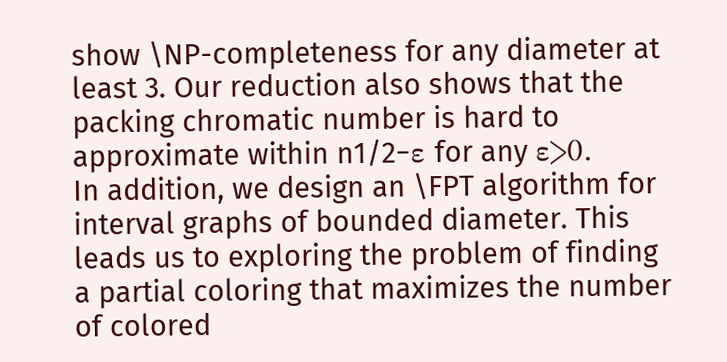show \NP-completeness for any diameter at least 3. Our reduction also shows that the packing chromatic number is hard to approximate within n1/2−ε for any ε>0.
In addition, we design an \FPT algorithm for interval graphs of bounded diameter. This leads us to exploring the problem of finding a partial coloring that maximizes the number of colored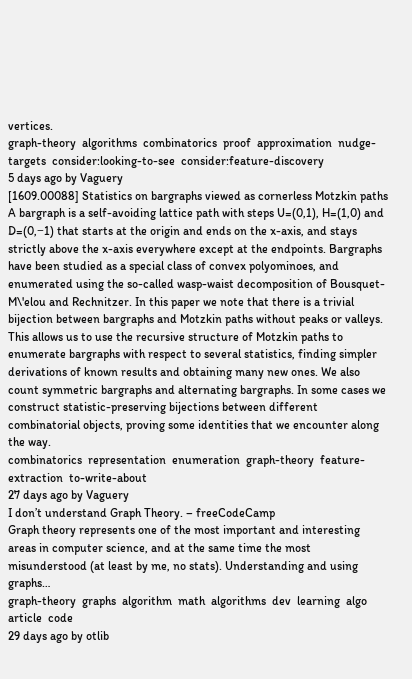vertices.
graph-theory  algorithms  combinatorics  proof  approximation  nudge-targets  consider:looking-to-see  consider:feature-discovery
5 days ago by Vaguery
[1609.00088] Statistics on bargraphs viewed as cornerless Motzkin paths
A bargraph is a self-avoiding lattice path with steps U=(0,1), H=(1,0) and D=(0,−1) that starts at the origin and ends on the x-axis, and stays strictly above the x-axis everywhere except at the endpoints. Bargraphs have been studied as a special class of convex polyominoes, and enumerated using the so-called wasp-waist decomposition of Bousquet-M\'elou and Rechnitzer. In this paper we note that there is a trivial bijection between bargraphs and Motzkin paths without peaks or valleys. This allows us to use the recursive structure of Motzkin paths to enumerate bargraphs with respect to several statistics, finding simpler derivations of known results and obtaining many new ones. We also count symmetric bargraphs and alternating bargraphs. In some cases we construct statistic-preserving bijections between different combinatorial objects, proving some identities that we encounter along the way.
combinatorics  representation  enumeration  graph-theory  feature-extraction  to-write-about
27 days ago by Vaguery
I don’t understand Graph Theory. – freeCodeCamp
Graph theory represents one of the most important and interesting areas in computer science, and at the same time the most misunderstood (at least by me, no stats). Understanding and using graphs…
graph-theory  graphs  algorithm  math  algorithms  dev  learning  algo  article  code
29 days ago by otlib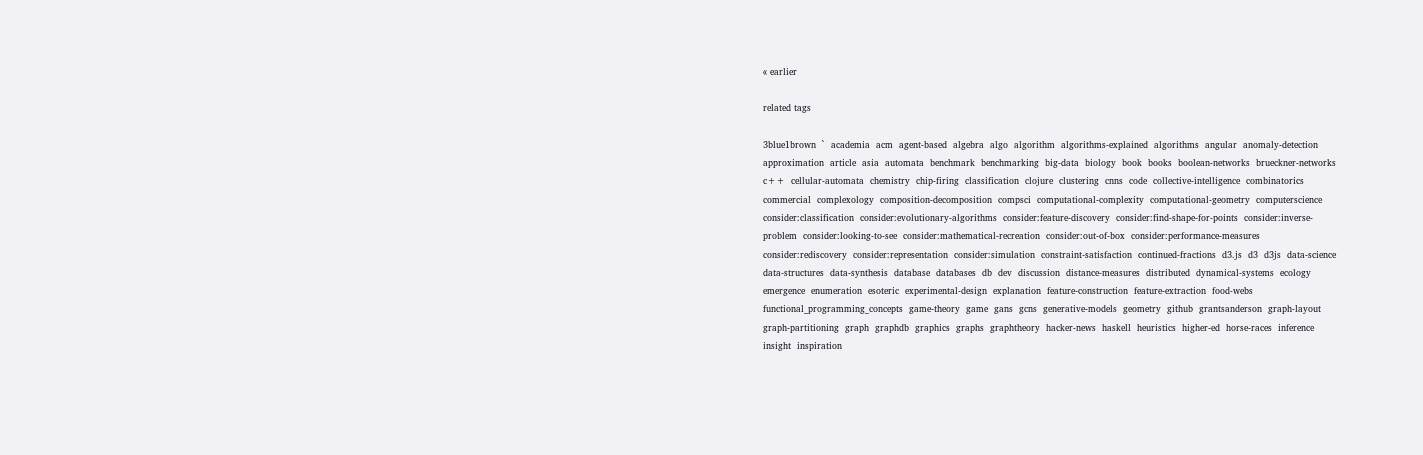« earlier

related tags

3blue1brown  `  academia  acm  agent-based  algebra  algo  algorithm  algorithms-explained  algorithms  angular  anomaly-detection  approximation  article  asia  automata  benchmark  benchmarking  big-data  biology  book  books  boolean-networks  brueckner-networks  c++  cellular-automata  chemistry  chip-firing  classification  clojure  clustering  cnns  code  collective-intelligence  combinatorics  commercial  complexology  composition-decomposition  compsci  computational-complexity  computational-geometry  computerscience  consider:classification  consider:evolutionary-algorithms  consider:feature-discovery  consider:find-shape-for-points  consider:inverse-problem  consider:looking-to-see  consider:mathematical-recreation  consider:out-of-box  consider:performance-measures  consider:rediscovery  consider:representation  consider:simulation  constraint-satisfaction  continued-fractions  d3.js  d3  d3js  data-science  data-structures  data-synthesis  database  databases  db  dev  discussion  distance-measures  distributed  dynamical-systems  ecology  emergence  enumeration  esoteric  experimental-design  explanation  feature-construction  feature-extraction  food-webs  functional_programming_concepts  game-theory  game  gans  gcns  generative-models  geometry  github  grantsanderson  graph-layout  graph-partitioning  graph  graphdb  graphics  graphs  graphtheory  hacker-news  haskell  heuristics  higher-ed  horse-races  inference  insight  inspiration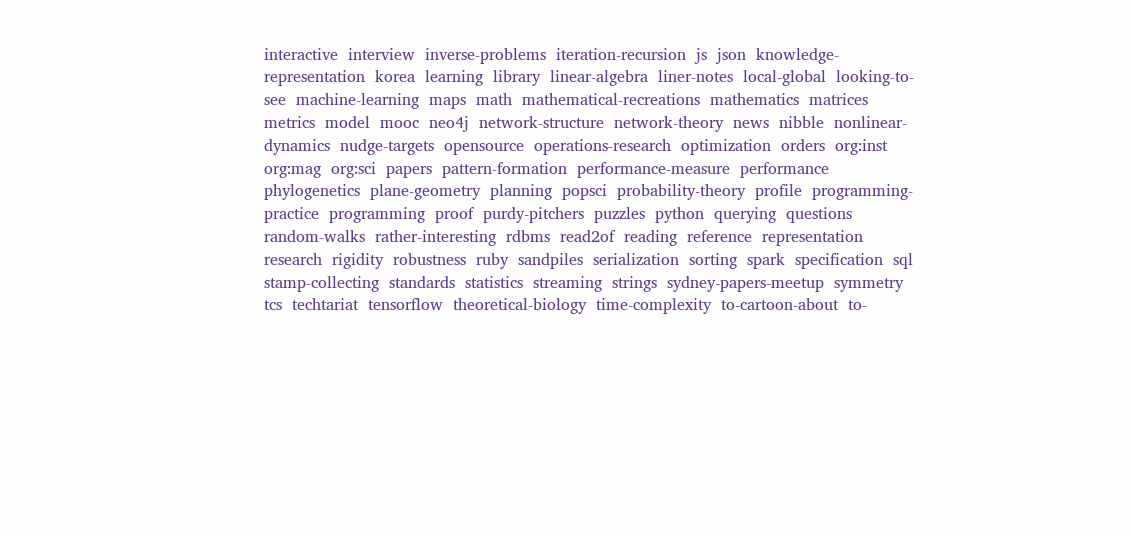interactive  interview  inverse-problems  iteration-recursion  js  json  knowledge-representation  korea  learning  library  linear-algebra  liner-notes  local-global  looking-to-see  machine-learning  maps  math  mathematical-recreations  mathematics  matrices  metrics  model  mooc  neo4j  network-structure  network-theory  news  nibble  nonlinear-dynamics  nudge-targets  opensource  operations-research  optimization  orders  org:inst  org:mag  org:sci  papers  pattern-formation  performance-measure  performance  phylogenetics  plane-geometry  planning  popsci  probability-theory  profile  programming-practice  programming  proof  purdy-pitchers  puzzles  python  querying  questions  random-walks  rather-interesting  rdbms  read2of  reading  reference  representation  research  rigidity  robustness  ruby  sandpiles  serialization  sorting  spark  specification  sql  stamp-collecting  standards  statistics  streaming  strings  sydney-papers-meetup  symmetry  tcs  techtariat  tensorflow  theoretical-biology  time-complexity  to-cartoon-about  to-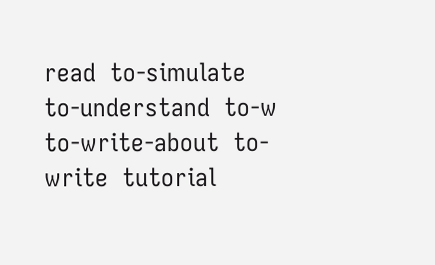read  to-simulate  to-understand  to-w  to-write-about  to-write  tutorial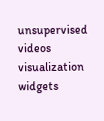unsupervised  videos  visualization  widgets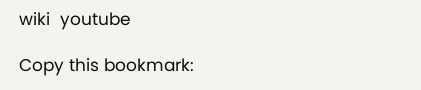wiki  youtube

Copy this bookmark: